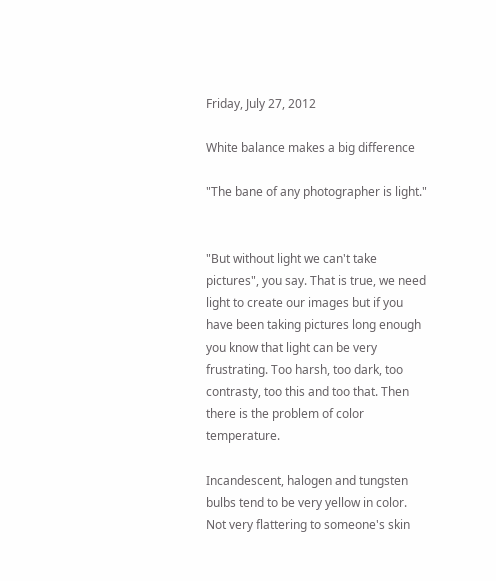Friday, July 27, 2012

White balance makes a big difference

"The bane of any photographer is light."


"But without light we can't take pictures", you say. That is true, we need light to create our images but if you have been taking pictures long enough you know that light can be very frustrating. Too harsh, too dark, too contrasty, too this and too that. Then there is the problem of color temperature.

Incandescent, halogen and tungsten bulbs tend to be very yellow in color. Not very flattering to someone's skin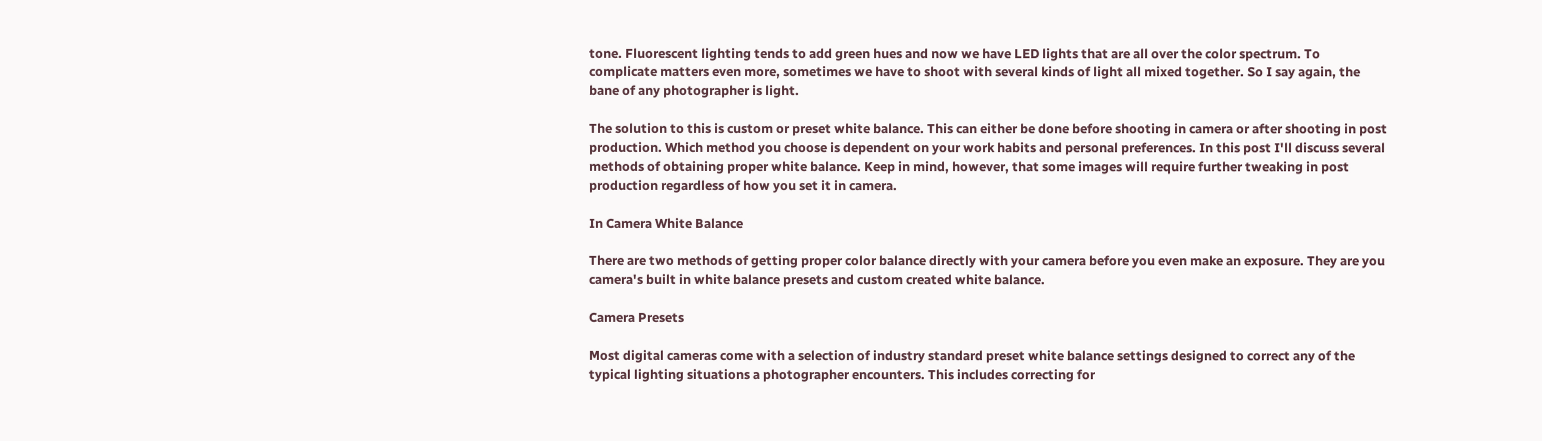tone. Fluorescent lighting tends to add green hues and now we have LED lights that are all over the color spectrum. To complicate matters even more, sometimes we have to shoot with several kinds of light all mixed together. So I say again, the bane of any photographer is light.

The solution to this is custom or preset white balance. This can either be done before shooting in camera or after shooting in post production. Which method you choose is dependent on your work habits and personal preferences. In this post I'll discuss several methods of obtaining proper white balance. Keep in mind, however, that some images will require further tweaking in post production regardless of how you set it in camera.

In Camera White Balance

There are two methods of getting proper color balance directly with your camera before you even make an exposure. They are you camera's built in white balance presets and custom created white balance.

Camera Presets

Most digital cameras come with a selection of industry standard preset white balance settings designed to correct any of the typical lighting situations a photographer encounters. This includes correcting for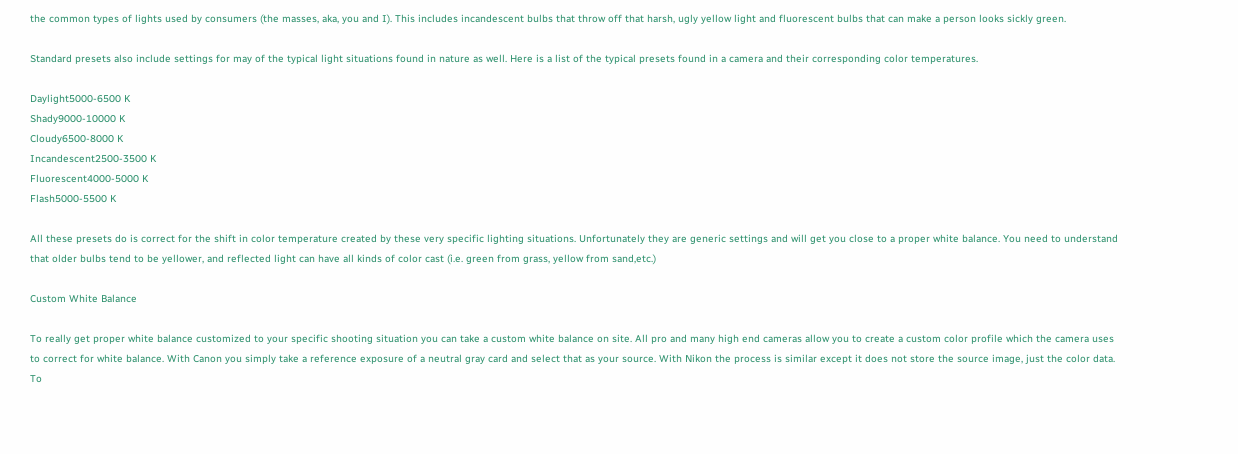the common types of lights used by consumers (the masses, aka, you and I). This includes incandescent bulbs that throw off that harsh, ugly yellow light and fluorescent bulbs that can make a person looks sickly green.

Standard presets also include settings for may of the typical light situations found in nature as well. Here is a list of the typical presets found in a camera and their corresponding color temperatures.

Daylight5000-6500 K
Shady9000-10000 K
Cloudy6500-8000 K
Incandescent2500-3500 K
Fluorescent4000-5000 K
Flash5000-5500 K

All these presets do is correct for the shift in color temperature created by these very specific lighting situations. Unfortunately they are generic settings and will get you close to a proper white balance. You need to understand that older bulbs tend to be yellower, and reflected light can have all kinds of color cast (i.e. green from grass, yellow from sand,etc.)

Custom White Balance

To really get proper white balance customized to your specific shooting situation you can take a custom white balance on site. All pro and many high end cameras allow you to create a custom color profile which the camera uses to correct for white balance. With Canon you simply take a reference exposure of a neutral gray card and select that as your source. With Nikon the process is similar except it does not store the source image, just the color data. To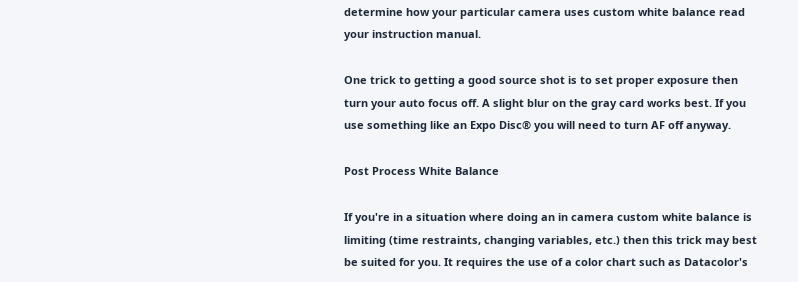determine how your particular camera uses custom white balance read your instruction manual.

One trick to getting a good source shot is to set proper exposure then turn your auto focus off. A slight blur on the gray card works best. If you use something like an Expo Disc® you will need to turn AF off anyway.

Post Process White Balance

If you're in a situation where doing an in camera custom white balance is limiting (time restraints, changing variables, etc.) then this trick may best be suited for you. It requires the use of a color chart such as Datacolor's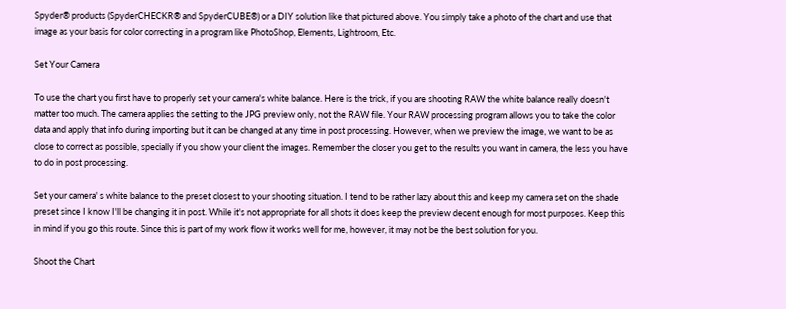Spyder® products (SpyderCHECKR® and SpyderCUBE®) or a DIY solution like that pictured above. You simply take a photo of the chart and use that image as your basis for color correcting in a program like PhotoShop, Elements, Lightroom, Etc.

Set Your Camera

To use the chart you first have to properly set your camera's white balance. Here is the trick, if you are shooting RAW the white balance really doesn't matter too much. The camera applies the setting to the JPG preview only, not the RAW file. Your RAW processing program allows you to take the color data and apply that info during importing but it can be changed at any time in post processing. However, when we preview the image, we want to be as close to correct as possible, specially if you show your client the images. Remember the closer you get to the results you want in camera, the less you have to do in post processing.

Set your camera' s white balance to the preset closest to your shooting situation. I tend to be rather lazy about this and keep my camera set on the shade preset since I know I'll be changing it in post. While it's not appropriate for all shots it does keep the preview decent enough for most purposes. Keep this in mind if you go this route. Since this is part of my work flow it works well for me, however, it may not be the best solution for you.

Shoot the Chart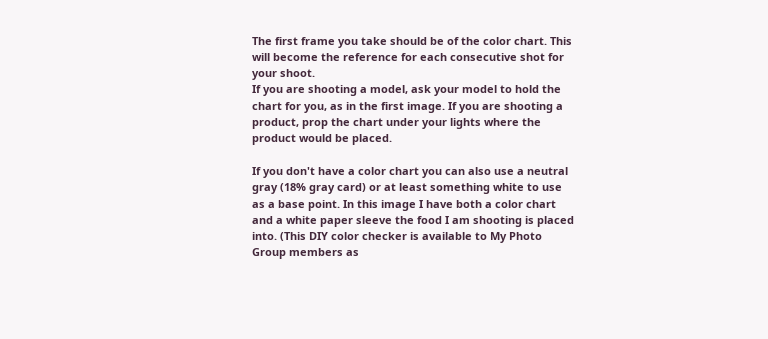The first frame you take should be of the color chart. This will become the reference for each consecutive shot for your shoot.
If you are shooting a model, ask your model to hold the chart for you, as in the first image. If you are shooting a product, prop the chart under your lights where the product would be placed.

If you don't have a color chart you can also use a neutral gray (18% gray card) or at least something white to use as a base point. In this image I have both a color chart and a white paper sleeve the food I am shooting is placed into. (This DIY color checker is available to My Photo Group members as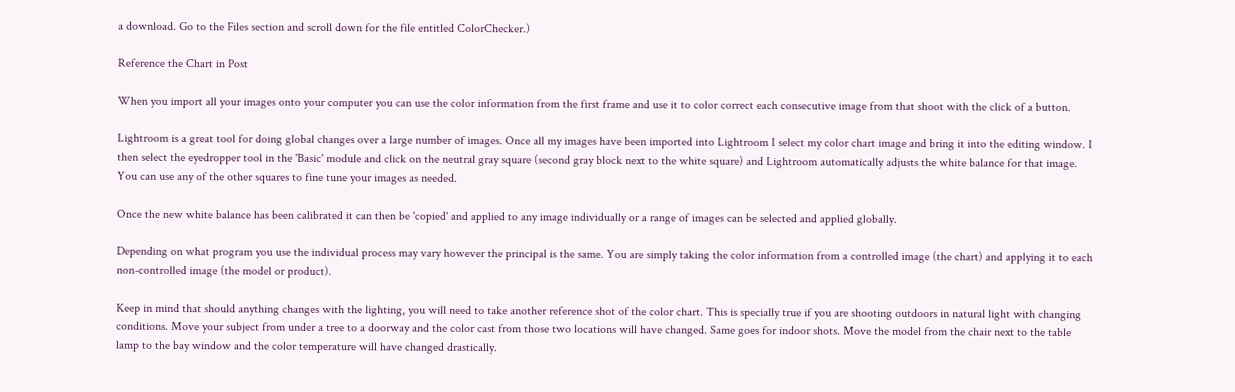a download. Go to the Files section and scroll down for the file entitled ColorChecker.)

Reference the Chart in Post

When you import all your images onto your computer you can use the color information from the first frame and use it to color correct each consecutive image from that shoot with the click of a button.

Lightroom is a great tool for doing global changes over a large number of images. Once all my images have been imported into Lightroom I select my color chart image and bring it into the editing window. I then select the eyedropper tool in the 'Basic' module and click on the neutral gray square (second gray block next to the white square) and Lightroom automatically adjusts the white balance for that image. You can use any of the other squares to fine tune your images as needed.

Once the new white balance has been calibrated it can then be 'copied' and applied to any image individually or a range of images can be selected and applied globally.

Depending on what program you use the individual process may vary however the principal is the same. You are simply taking the color information from a controlled image (the chart) and applying it to each non-controlled image (the model or product).

Keep in mind that should anything changes with the lighting, you will need to take another reference shot of the color chart. This is specially true if you are shooting outdoors in natural light with changing conditions. Move your subject from under a tree to a doorway and the color cast from those two locations will have changed. Same goes for indoor shots. Move the model from the chair next to the table lamp to the bay window and the color temperature will have changed drastically.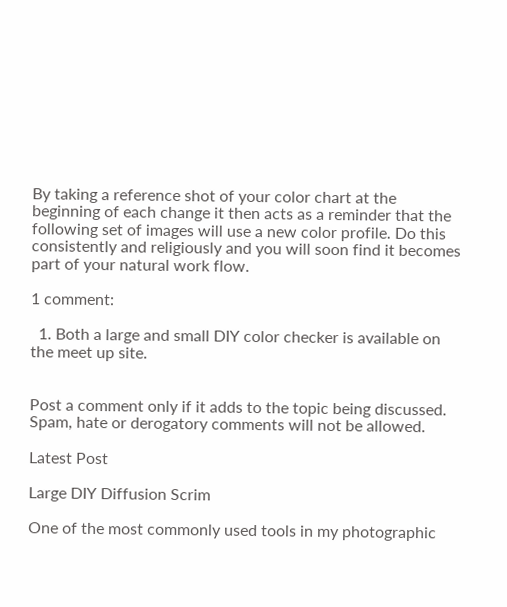By taking a reference shot of your color chart at the beginning of each change it then acts as a reminder that the following set of images will use a new color profile. Do this consistently and religiously and you will soon find it becomes part of your natural work flow.

1 comment:

  1. Both a large and small DIY color checker is available on the meet up site.


Post a comment only if it adds to the topic being discussed. Spam, hate or derogatory comments will not be allowed.

Latest Post

Large DIY Diffusion Scrim

One of the most commonly used tools in my photographic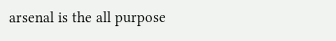arsenal is the all purpose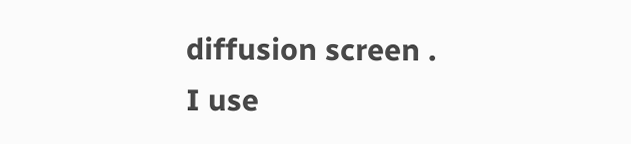diffusion screen . I use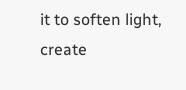it to soften light, create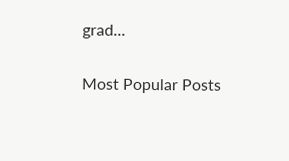grad...

Most Popular Posts